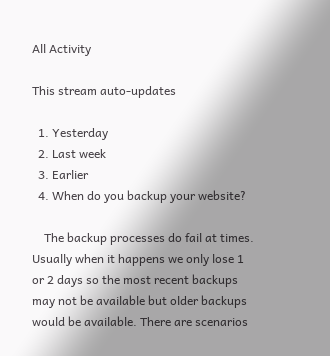All Activity

This stream auto-updates

  1. Yesterday
  2. Last week
  3. Earlier
  4. When do you backup your website?

    The backup processes do fail at times. Usually when it happens we only lose 1 or 2 days so the most recent backups may not be available but older backups would be available. There are scenarios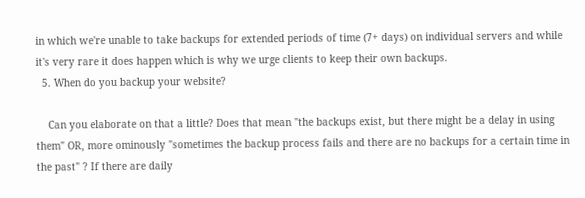in which we're unable to take backups for extended periods of time (7+ days) on individual servers and while it's very rare it does happen which is why we urge clients to keep their own backups.
  5. When do you backup your website?

    Can you elaborate on that a little? Does that mean "the backups exist, but there might be a delay in using them" OR, more ominously "sometimes the backup process fails and there are no backups for a certain time in the past" ? If there are daily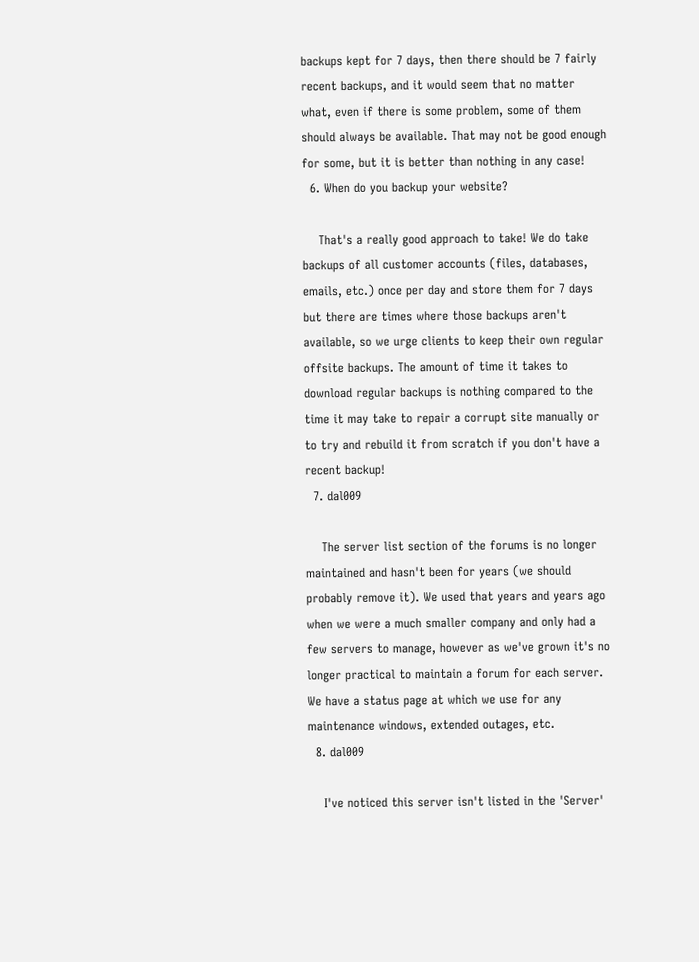backups kept for 7 days, then there should be 7 fairly recent backups, and it would seem that no matter what, even if there is some problem, some of them should always be available. That may not be good enough for some, but it is better than nothing in any case!
  6. When do you backup your website?

    That's a really good approach to take! We do take backups of all customer accounts (files, databases, emails, etc.) once per day and store them for 7 days but there are times where those backups aren't available, so we urge clients to keep their own regular offsite backups. The amount of time it takes to download regular backups is nothing compared to the time it may take to repair a corrupt site manually or to try and rebuild it from scratch if you don't have a recent backup!
  7. dal009

    The server list section of the forums is no longer maintained and hasn't been for years (we should probably remove it). We used that years and years ago when we were a much smaller company and only had a few servers to manage, however as we've grown it's no longer practical to maintain a forum for each server. We have a status page at which we use for any maintenance windows, extended outages, etc.
  8. dal009

    I've noticed this server isn't listed in the 'Server'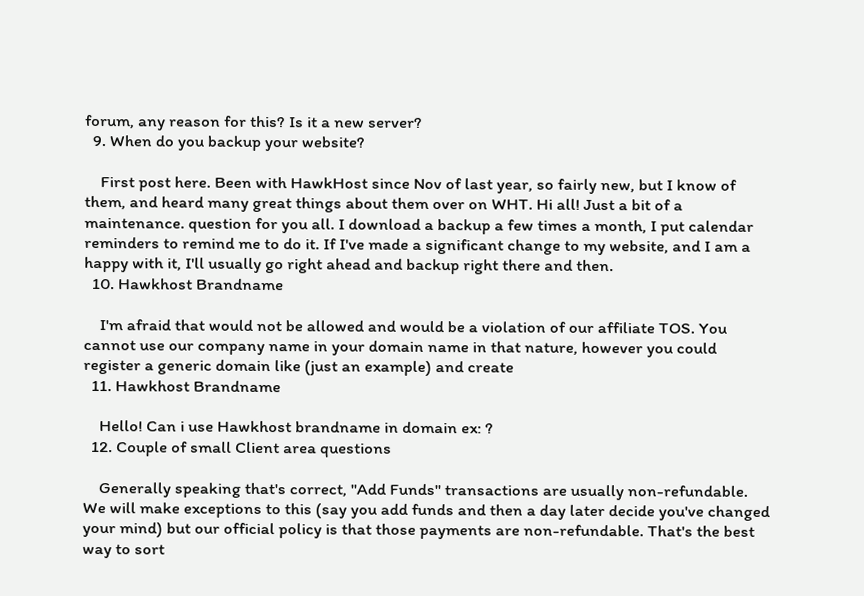forum, any reason for this? Is it a new server?
  9. When do you backup your website?

    First post here. Been with HawkHost since Nov of last year, so fairly new, but I know of them, and heard many great things about them over on WHT. Hi all! Just a bit of a maintenance. question for you all. I download a backup a few times a month, I put calendar reminders to remind me to do it. If I've made a significant change to my website, and I am a happy with it, I'll usually go right ahead and backup right there and then.
  10. Hawkhost Brandname

    I'm afraid that would not be allowed and would be a violation of our affiliate TOS. You cannot use our company name in your domain name in that nature, however you could register a generic domain like (just an example) and create
  11. Hawkhost Brandname

    Hello! Can i use Hawkhost brandname in domain ex: ?
  12. Couple of small Client area questions

    Generally speaking that's correct, "Add Funds" transactions are usually non-refundable. We will make exceptions to this (say you add funds and then a day later decide you've changed your mind) but our official policy is that those payments are non-refundable. That's the best way to sort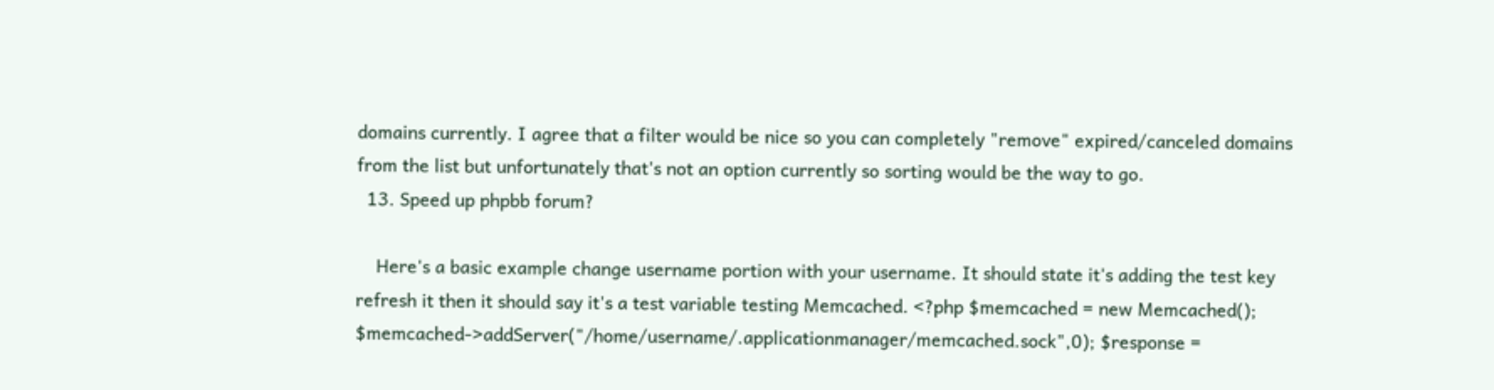domains currently. I agree that a filter would be nice so you can completely "remove" expired/canceled domains from the list but unfortunately that's not an option currently so sorting would be the way to go.
  13. Speed up phpbb forum?

    Here's a basic example change username portion with your username. It should state it's adding the test key refresh it then it should say it's a test variable testing Memcached. <?php $memcached = new Memcached(); $memcached->addServer("/home/username/.applicationmanager/memcached.sock",0); $response =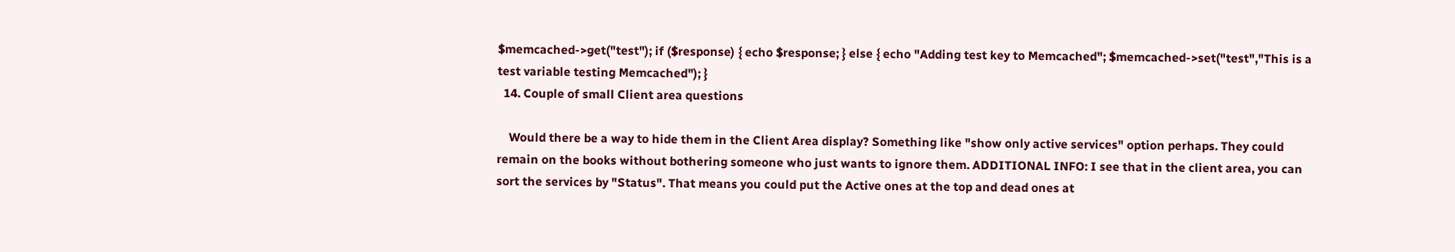$memcached->get("test"); if ($response) { echo $response; } else { echo "Adding test key to Memcached"; $memcached->set("test","This is a test variable testing Memcached"); }
  14. Couple of small Client area questions

    Would there be a way to hide them in the Client Area display? Something like "show only active services" option perhaps. They could remain on the books without bothering someone who just wants to ignore them. ADDITIONAL INFO: I see that in the client area, you can sort the services by "Status". That means you could put the Active ones at the top and dead ones at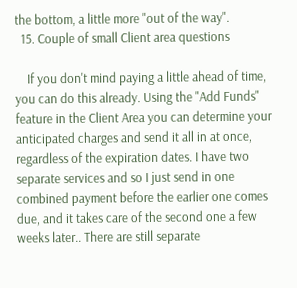the bottom, a little more "out of the way".
  15. Couple of small Client area questions

    If you don't mind paying a little ahead of time, you can do this already. Using the "Add Funds" feature in the Client Area you can determine your anticipated charges and send it all in at once, regardless of the expiration dates. I have two separate services and so I just send in one combined payment before the earlier one comes due, and it takes care of the second one a few weeks later.. There are still separate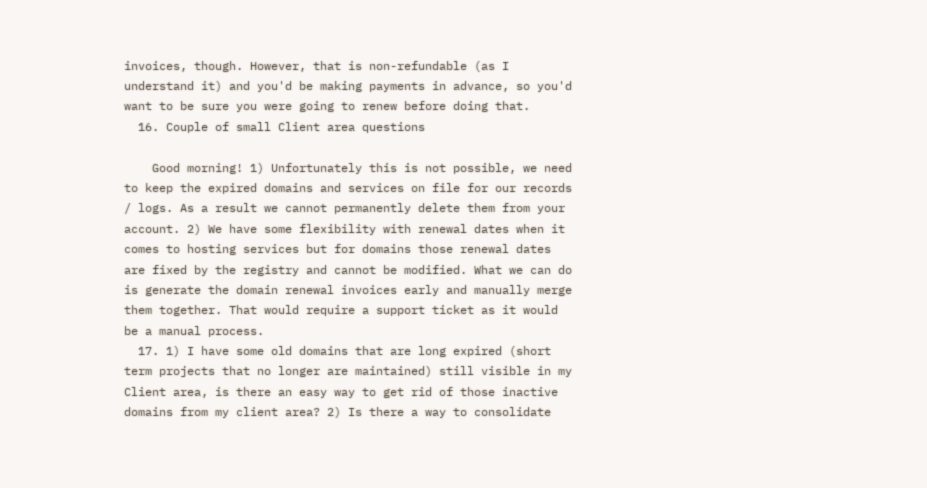invoices, though. However, that is non-refundable (as I understand it) and you'd be making payments in advance, so you'd want to be sure you were going to renew before doing that.
  16. Couple of small Client area questions

    Good morning! 1) Unfortunately this is not possible, we need to keep the expired domains and services on file for our records / logs. As a result we cannot permanently delete them from your account. 2) We have some flexibility with renewal dates when it comes to hosting services but for domains those renewal dates are fixed by the registry and cannot be modified. What we can do is generate the domain renewal invoices early and manually merge them together. That would require a support ticket as it would be a manual process.
  17. 1) I have some old domains that are long expired (short term projects that no longer are maintained) still visible in my Client area, is there an easy way to get rid of those inactive domains from my client area? 2) Is there a way to consolidate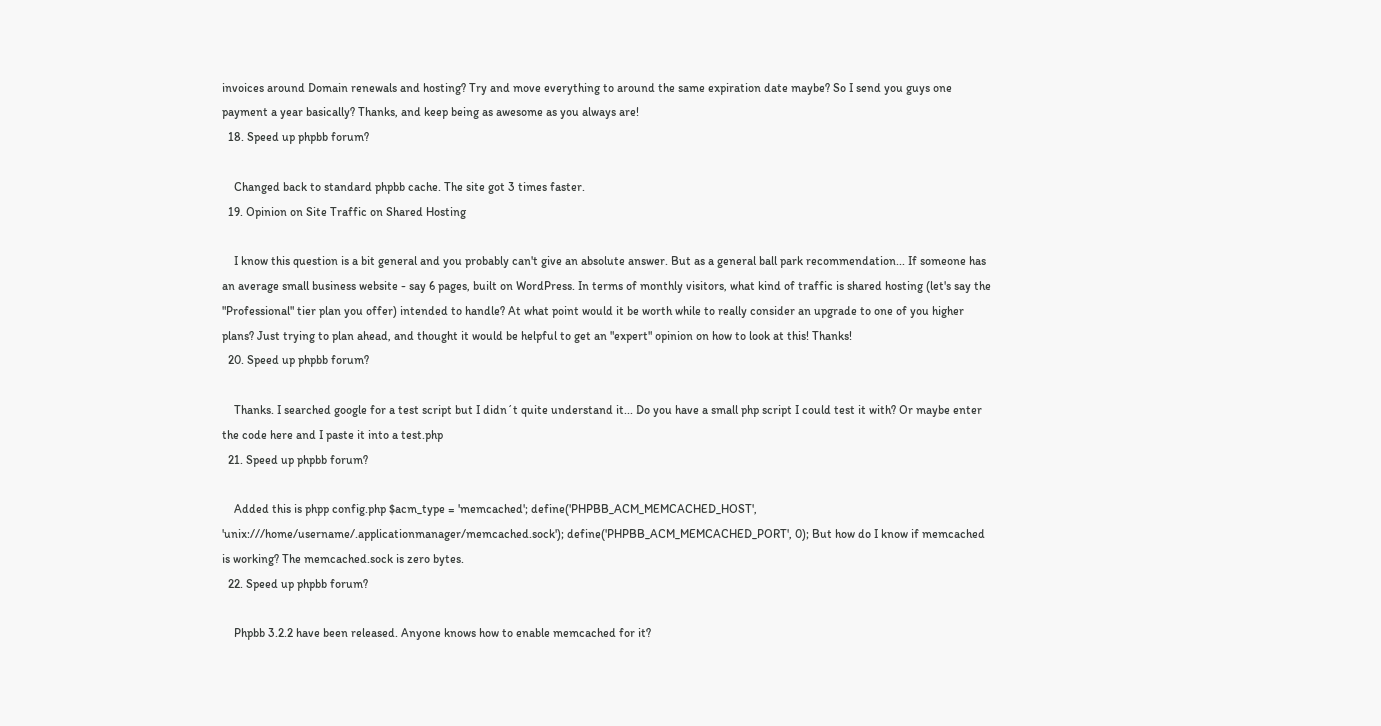invoices around Domain renewals and hosting? Try and move everything to around the same expiration date maybe? So I send you guys one payment a year basically? Thanks, and keep being as awesome as you always are!
  18. Speed up phpbb forum?

    Changed back to standard phpbb cache. The site got 3 times faster.
  19. Opinion on Site Traffic on Shared Hosting

    I know this question is a bit general and you probably can't give an absolute answer. But as a general ball park recommendation... If someone has an average small business website - say 6 pages, built on WordPress. In terms of monthly visitors, what kind of traffic is shared hosting (let's say the "Professional" tier plan you offer) intended to handle? At what point would it be worth while to really consider an upgrade to one of you higher plans? Just trying to plan ahead, and thought it would be helpful to get an "expert" opinion on how to look at this! Thanks!
  20. Speed up phpbb forum?

    Thanks. I searched google for a test script but I didn´t quite understand it... Do you have a small php script I could test it with? Or maybe enter the code here and I paste it into a test.php
  21. Speed up phpbb forum?

    Added this is phpp config.php $acm_type = 'memcached'; define('PHPBB_ACM_MEMCACHED_HOST', 'unix:///home/username/.applicationmanager/memcached.sock'); define('PHPBB_ACM_MEMCACHED_PORT', 0); But how do I know if memcached is working? The memcached.sock is zero bytes.
  22. Speed up phpbb forum?

    Phpbb 3.2.2 have been released. Anyone knows how to enable memcached for it?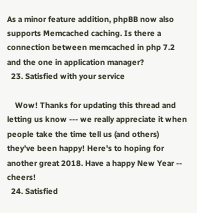As a minor feature addition, phpBB now also supports Memcached caching. Is there a connection between memcached in php 7.2 and the one in application manager?
  23. Satisfied with your service

    Wow! Thanks for updating this thread and letting us know --- we really appreciate it when people take the time tell us (and others) they've been happy! Here's to hoping for another great 2018. Have a happy New Year -- cheers!
  24. Satisfied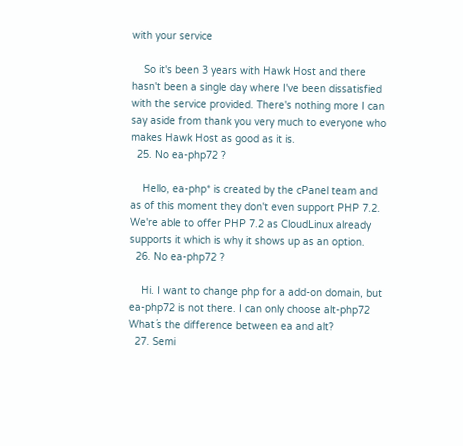with your service

    So it's been 3 years with Hawk Host and there hasn't been a single day where I've been dissatisfied with the service provided. There's nothing more I can say aside from thank you very much to everyone who makes Hawk Host as good as it is.
  25. No ea-php72 ?

    Hello, ea-php* is created by the cPanel team and as of this moment they don't even support PHP 7.2. We're able to offer PHP 7.2 as CloudLinux already supports it which is why it shows up as an option.
  26. No ea-php72 ?

    Hi. I want to change php for a add-on domain, but ea-php72 is not there. I can only choose alt-php72 What´s the difference between ea and alt?
  27. Semi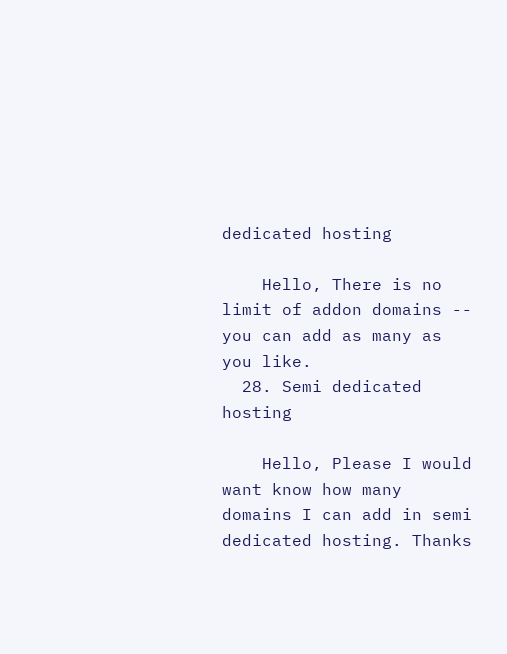dedicated hosting

    Hello, There is no limit of addon domains -- you can add as many as you like.
  28. Semi dedicated hosting

    Hello, Please I would want know how many domains I can add in semi dedicated hosting. Thanks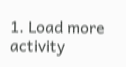1. Load more activity